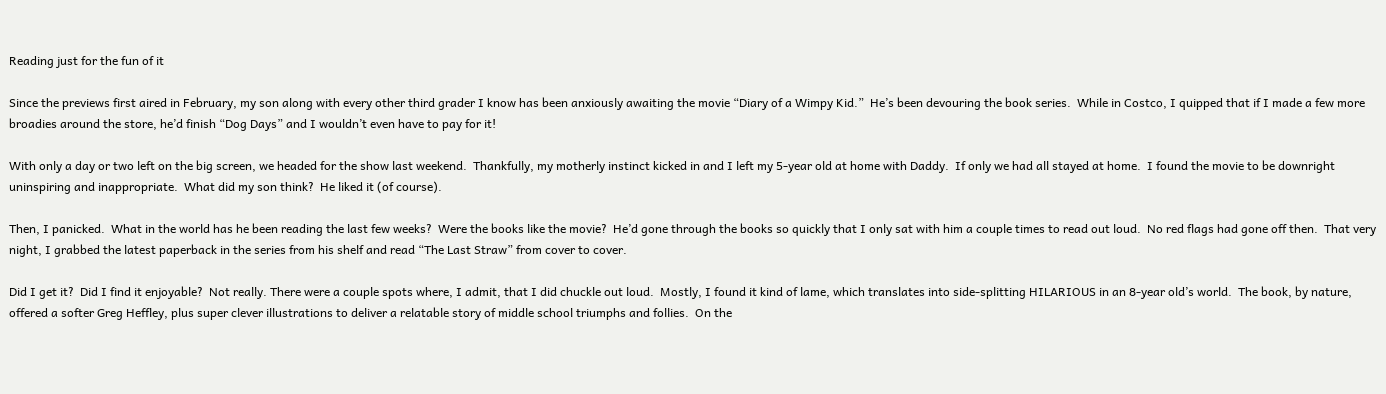Reading just for the fun of it

Since the previews first aired in February, my son along with every other third grader I know has been anxiously awaiting the movie “Diary of a Wimpy Kid.”  He’s been devouring the book series.  While in Costco, I quipped that if I made a few more broadies around the store, he’d finish “Dog Days” and I wouldn’t even have to pay for it!

With only a day or two left on the big screen, we headed for the show last weekend.  Thankfully, my motherly instinct kicked in and I left my 5-year old at home with Daddy.  If only we had all stayed at home.  I found the movie to be downright uninspiring and inappropriate.  What did my son think?  He liked it (of course).

Then, I panicked.  What in the world has he been reading the last few weeks?  Were the books like the movie?  He’d gone through the books so quickly that I only sat with him a couple times to read out loud.  No red flags had gone off then.  That very night, I grabbed the latest paperback in the series from his shelf and read “The Last Straw” from cover to cover.

Did I get it?  Did I find it enjoyable?  Not really. There were a couple spots where, I admit, that I did chuckle out loud.  Mostly, I found it kind of lame, which translates into side-splitting HILARIOUS in an 8-year old’s world.  The book, by nature, offered a softer Greg Heffley, plus super clever illustrations to deliver a relatable story of middle school triumphs and follies.  On the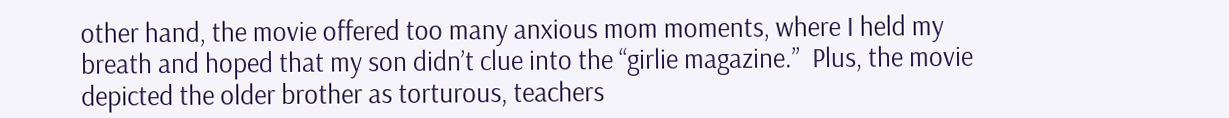other hand, the movie offered too many anxious mom moments, where I held my breath and hoped that my son didn’t clue into the “girlie magazine.”  Plus, the movie depicted the older brother as torturous, teachers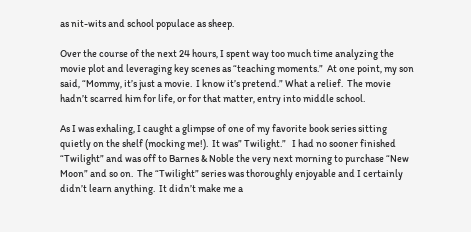as nit-wits and school populace as sheep.

Over the course of the next 24 hours, I spent way too much time analyzing the movie plot and leveraging key scenes as “teaching moments.”  At one point, my son said, “Mommy, it’s just a movie.  I know it’s pretend.” What a relief.  The movie hadn’t scarred him for life, or for that matter, entry into middle school.

As I was exhaling, I caught a glimpse of one of my favorite book series sitting quietly on the shelf (mocking me!).  It was” Twilight.”   I had no sooner finished “Twilight” and was off to Barnes & Noble the very next morning to purchase “New Moon” and so on.  The “Twilight” series was thoroughly enjoyable and I certainly didn’t learn anything.  It didn’t make me a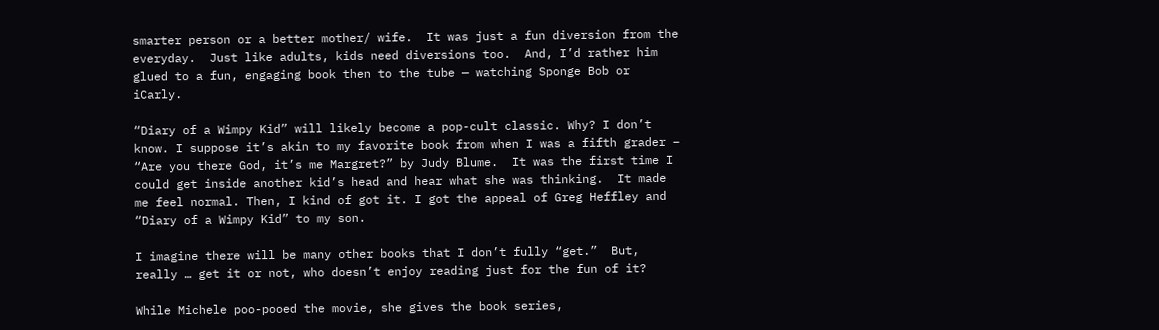smarter person or a better mother/ wife.  It was just a fun diversion from the everyday.  Just like adults, kids need diversions too.  And, I’d rather him glued to a fun, engaging book then to the tube — watching Sponge Bob or iCarly.

“Diary of a Wimpy Kid” will likely become a pop-cult classic. Why? I don’t know. I suppose it’s akin to my favorite book from when I was a fifth grader – “Are you there God, it’s me Margret?” by Judy Blume.  It was the first time I could get inside another kid’s head and hear what she was thinking.  It made me feel normal. Then, I kind of got it. I got the appeal of Greg Heffley and “Diary of a Wimpy Kid” to my son.

I imagine there will be many other books that I don’t fully “get.”  But, really … get it or not, who doesn’t enjoy reading just for the fun of it?

While Michele poo-pooed the movie, she gives the book series,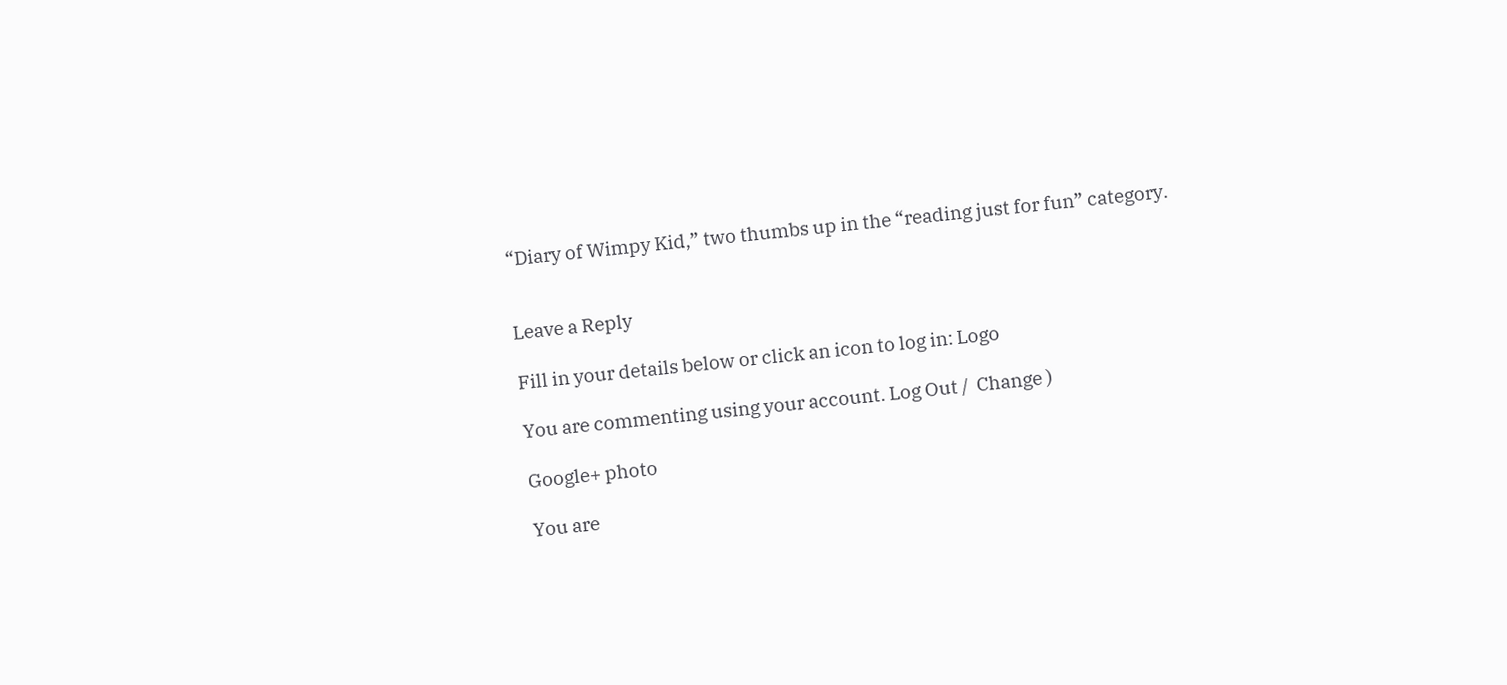“Diary of Wimpy Kid,” two thumbs up in the “reading just for fun” category.


Leave a Reply

Fill in your details below or click an icon to log in: Logo

You are commenting using your account. Log Out /  Change )

Google+ photo

You are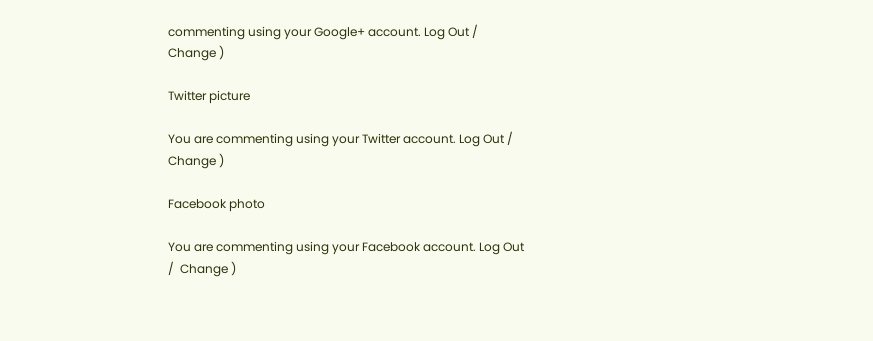commenting using your Google+ account. Log Out /  Change )

Twitter picture

You are commenting using your Twitter account. Log Out /  Change )

Facebook photo

You are commenting using your Facebook account. Log Out /  Change )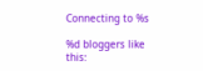Connecting to %s

%d bloggers like this: